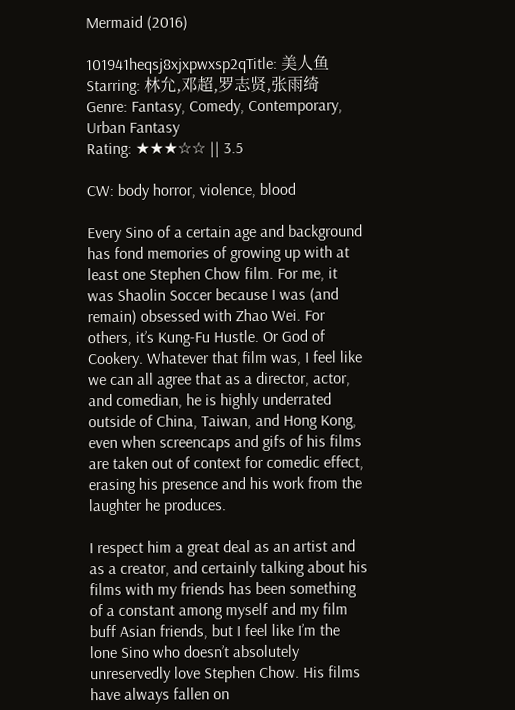Mermaid (2016)

101941heqsj8xjxpwxsp2qTitle: 美人鱼
Starring: 林允,邓超,罗志贤,张雨绮
Genre: Fantasy, Comedy, Contemporary, Urban Fantasy
Rating: ★★★☆☆ || 3.5

CW: body horror, violence, blood

Every Sino of a certain age and background has fond memories of growing up with at least one Stephen Chow film. For me, it was Shaolin Soccer because I was (and remain) obsessed with Zhao Wei. For others, it’s Kung-Fu Hustle. Or God of Cookery. Whatever that film was, I feel like we can all agree that as a director, actor, and comedian, he is highly underrated outside of China, Taiwan, and Hong Kong, even when screencaps and gifs of his films are taken out of context for comedic effect, erasing his presence and his work from the laughter he produces.

I respect him a great deal as an artist and as a creator, and certainly talking about his films with my friends has been something of a constant among myself and my film buff Asian friends, but I feel like I’m the lone Sino who doesn’t absolutely unreservedly love Stephen Chow. His films have always fallen on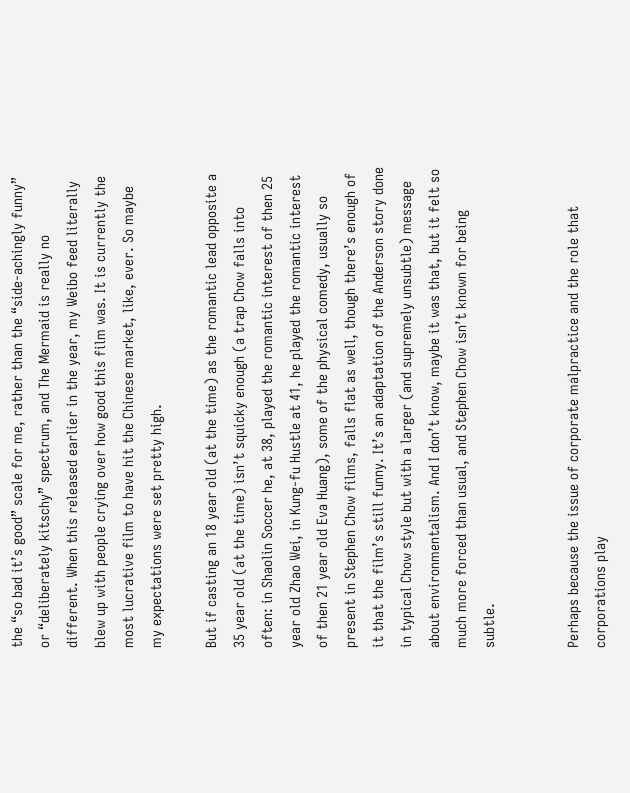the “so bad it’s good” scale for me, rather than the “side-achingly funny” or “deliberately kitschy” spectrum, and The Mermaid is really no different. When this released earlier in the year, my Weibo feed literally blew up with people crying over how good this film was. It is currently the most lucrative film to have hit the Chinese market, like, ever. So maybe my expectations were set pretty high.

But if casting an 18 year old (at the time) as the romantic lead opposite a 35 year old (at the time) isn’t squicky enough (a trap Chow falls into often: in Shaolin Soccer he, at 38, played the romantic interest of then 25 year old Zhao Wei, in Kung-fu Hustle at 41, he played the romantic interest of then 21 year old Eva Huang), some of the physical comedy, usually so present in Stephen Chow films, falls flat as well, though there’s enough of it that the film’s still funny. It’s an adaptation of the Anderson story done in typical Chow style but with a larger (and supremely unsubtle) message about environmentalism. And I don’t know, maybe it was that, but it felt so much more forced than usual, and Stephen Chow isn’t known for being subtle.


Perhaps because the issue of corporate malpractice and the role that corporations play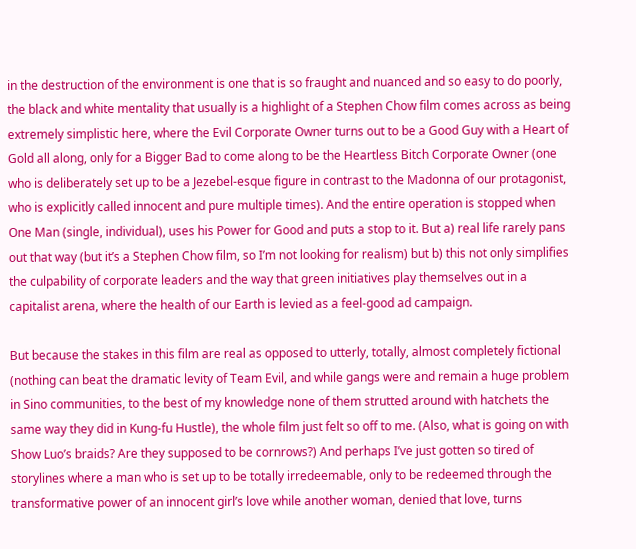in the destruction of the environment is one that is so fraught and nuanced and so easy to do poorly, the black and white mentality that usually is a highlight of a Stephen Chow film comes across as being extremely simplistic here, where the Evil Corporate Owner turns out to be a Good Guy with a Heart of Gold all along, only for a Bigger Bad to come along to be the Heartless Bitch Corporate Owner (one who is deliberately set up to be a Jezebel-esque figure in contrast to the Madonna of our protagonist, who is explicitly called innocent and pure multiple times). And the entire operation is stopped when One Man (single, individual), uses his Power for Good and puts a stop to it. But a) real life rarely pans out that way (but it’s a Stephen Chow film, so I’m not looking for realism) but b) this not only simplifies the culpability of corporate leaders and the way that green initiatives play themselves out in a capitalist arena, where the health of our Earth is levied as a feel-good ad campaign.

But because the stakes in this film are real as opposed to utterly, totally, almost completely fictional (nothing can beat the dramatic levity of Team Evil, and while gangs were and remain a huge problem in Sino communities, to the best of my knowledge none of them strutted around with hatchets the same way they did in Kung-fu Hustle), the whole film just felt so off to me. (Also, what is going on with Show Luo’s braids? Are they supposed to be cornrows?) And perhaps I’ve just gotten so tired of storylines where a man who is set up to be totally irredeemable, only to be redeemed through the transformative power of an innocent girl’s love while another woman, denied that love, turns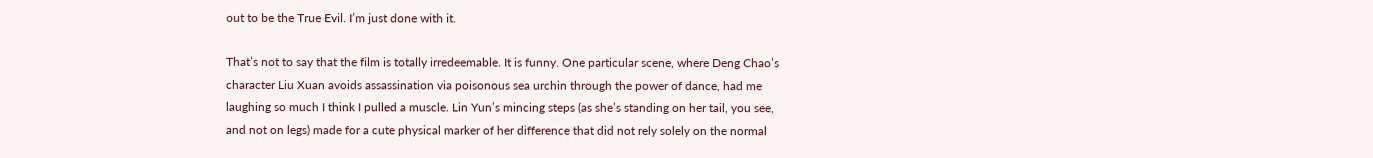out to be the True Evil. I’m just done with it.

That’s not to say that the film is totally irredeemable. It is funny. One particular scene, where Deng Chao’s character Liu Xuan avoids assassination via poisonous sea urchin through the power of dance, had me laughing so much I think I pulled a muscle. Lin Yun’s mincing steps (as she’s standing on her tail, you see, and not on legs) made for a cute physical marker of her difference that did not rely solely on the normal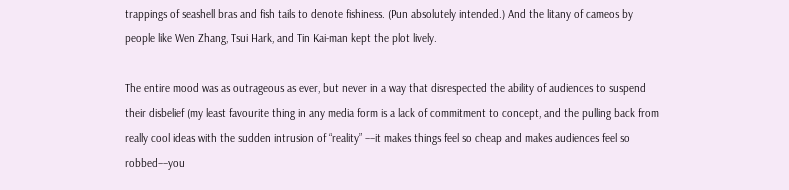trappings of seashell bras and fish tails to denote fishiness. (Pun absolutely intended.) And the litany of cameos by people like Wen Zhang, Tsui Hark, and Tin Kai-man kept the plot lively.

The entire mood was as outrageous as ever, but never in a way that disrespected the ability of audiences to suspend their disbelief (my least favourite thing in any media form is a lack of commitment to concept, and the pulling back from really cool ideas with the sudden intrusion of “reality” ––it makes things feel so cheap and makes audiences feel so robbed––you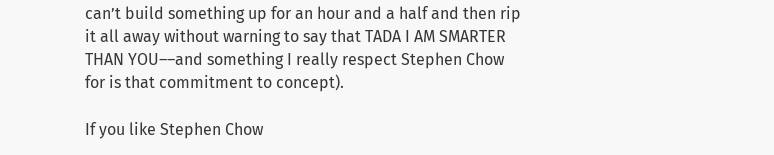can’t build something up for an hour and a half and then rip it all away without warning to say that TADA I AM SMARTER THAN YOU––and something I really respect Stephen Chow for is that commitment to concept).

If you like Stephen Chow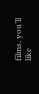films, you’ll like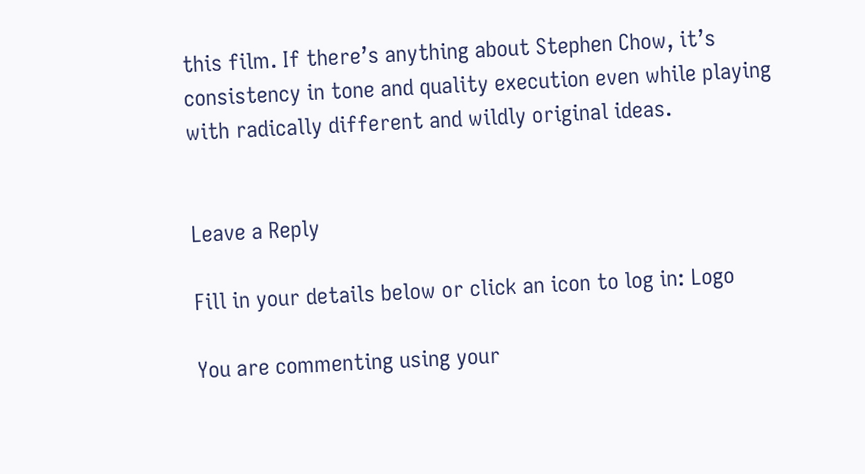this film. If there’s anything about Stephen Chow, it’s consistency in tone and quality execution even while playing with radically different and wildly original ideas.


Leave a Reply

Fill in your details below or click an icon to log in: Logo

You are commenting using your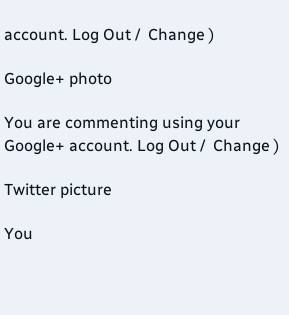account. Log Out /  Change )

Google+ photo

You are commenting using your Google+ account. Log Out /  Change )

Twitter picture

You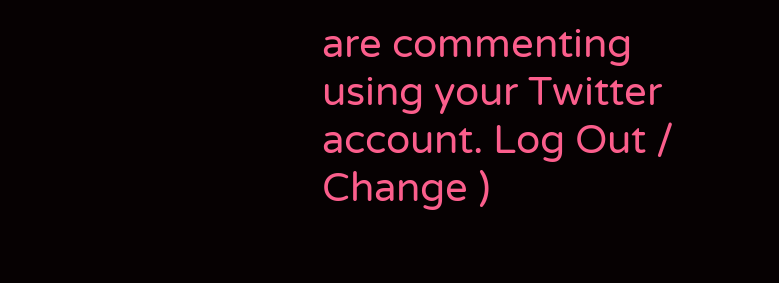are commenting using your Twitter account. Log Out /  Change )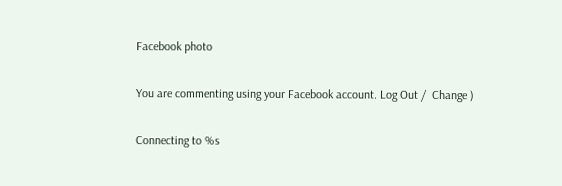Facebook photo

You are commenting using your Facebook account. Log Out /  Change )

Connecting to %s